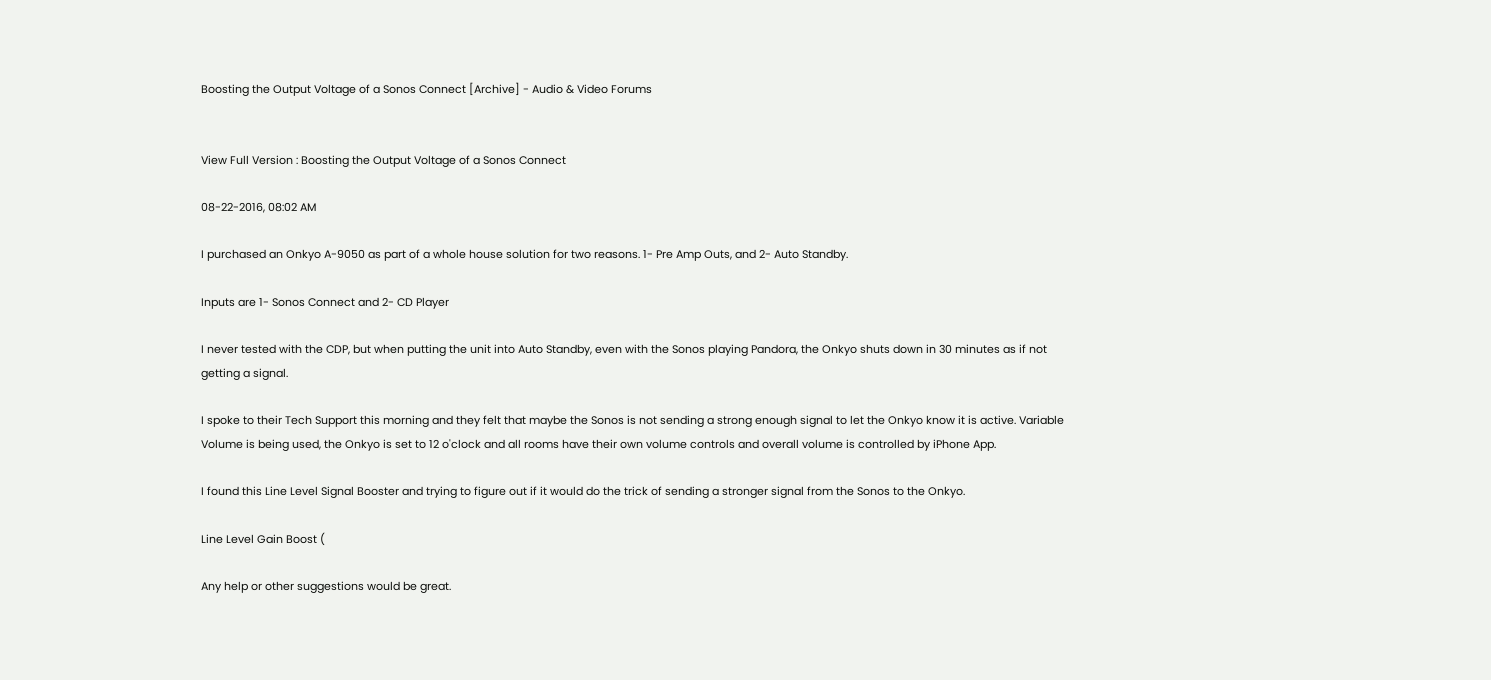Boosting the Output Voltage of a Sonos Connect [Archive] - Audio & Video Forums


View Full Version : Boosting the Output Voltage of a Sonos Connect

08-22-2016, 08:02 AM

I purchased an Onkyo A-9050 as part of a whole house solution for two reasons. 1- Pre Amp Outs, and 2- Auto Standby.

Inputs are 1- Sonos Connect and 2- CD Player

I never tested with the CDP, but when putting the unit into Auto Standby, even with the Sonos playing Pandora, the Onkyo shuts down in 30 minutes as if not getting a signal.

I spoke to their Tech Support this morning and they felt that maybe the Sonos is not sending a strong enough signal to let the Onkyo know it is active. Variable Volume is being used, the Onkyo is set to 12 o'clock and all rooms have their own volume controls and overall volume is controlled by iPhone App.

I found this Line Level Signal Booster and trying to figure out if it would do the trick of sending a stronger signal from the Sonos to the Onkyo.

Line Level Gain Boost (

Any help or other suggestions would be great.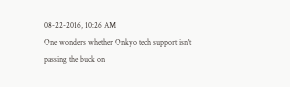08-22-2016, 10:26 AM
One wonders whether Onkyo tech support isn't passing the buck on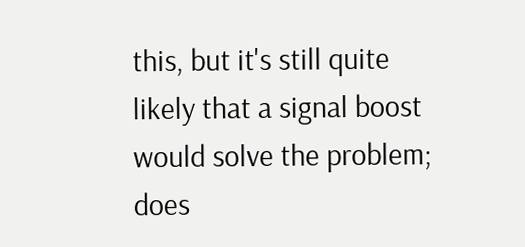this, but it's still quite likely that a signal boost would solve the problem; does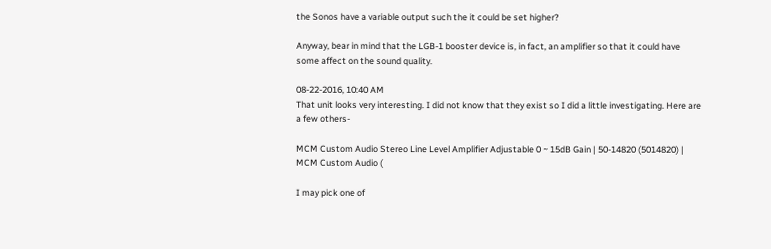the Sonos have a variable output such the it could be set higher?

Anyway, bear in mind that the LGB-1 booster device is, in fact, an amplifier so that it could have some affect on the sound quality.

08-22-2016, 10:40 AM
That unit looks very interesting. I did not know that they exist so I did a little investigating. Here are a few others-

MCM Custom Audio Stereo Line Level Amplifier Adjustable 0 ~ 15dB Gain | 50-14820 (5014820) | MCM Custom Audio (

I may pick one of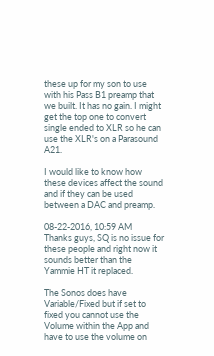these up for my son to use with his Pass B1 preamp that we built. It has no gain. I might get the top one to convert single ended to XLR so he can use the XLR's on a Parasound A21.

I would like to know how these devices affect the sound and if they can be used between a DAC and preamp.

08-22-2016, 10:59 AM
Thanks guys, SQ is no issue for these people and right now it sounds better than the Yammie HT it replaced.

The Sonos does have Variable/Fixed but if set to fixed you cannot use the Volume within the App and have to use the volume on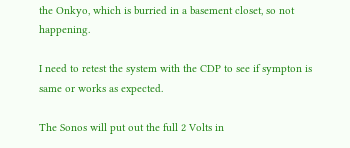the Onkyo, which is burried in a basement closet, so not happening.

I need to retest the system with the CDP to see if sympton is same or works as expected.

The Sonos will put out the full 2 Volts in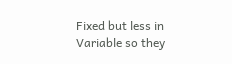Fixed but less in Variable so they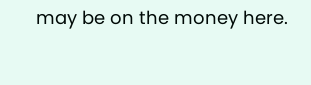may be on the money here.